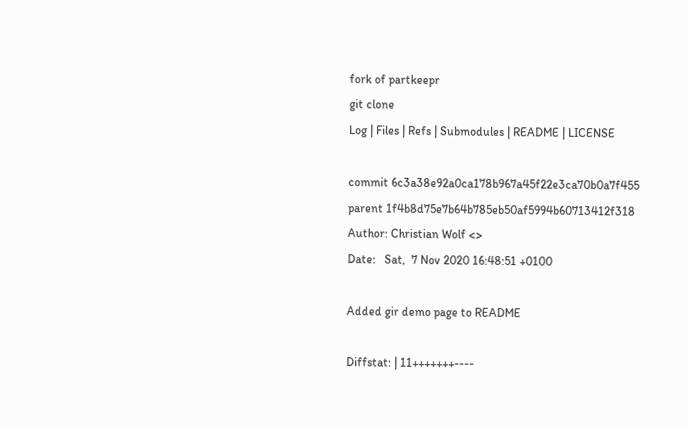fork of partkeepr
git clone
Log | Files | Refs | Submodules | README | LICENSE

commit 6c3a38e92a0ca178b967a45f22e3ca70b0a7f455
parent 1f4b8d75e7b64b785eb50af5994b60713412f318
Author: Christian Wolf <>
Date:   Sat,  7 Nov 2020 16:48:51 +0100

Added gir demo page to README

Diffstat: | 11+++++++----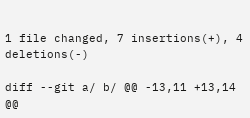1 file changed, 7 insertions(+), 4 deletions(-)

diff --git a/ b/ @@ -13,11 +13,14 @@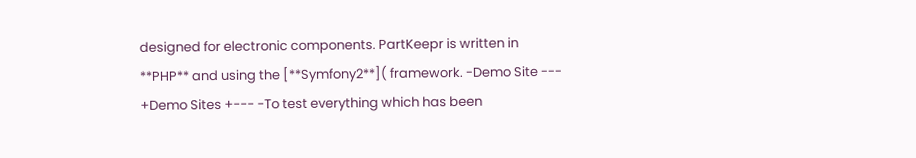designed for electronic components. PartKeepr is written in **PHP** and using the [**Symfony2**]( framework. -Demo Site --- +Demo Sites +--- -To test everything which has been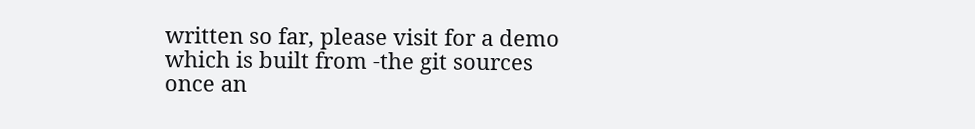written so far, please visit for a demo which is built from -the git sources once an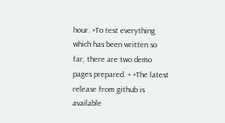hour. +To test everything which has been written so far, there are two demo pages prepared. + +The latest release from github is available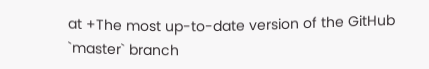at +The most up-to-date version of the GitHub `master` branch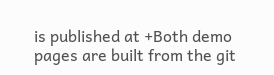is published at +Both demo pages are built from the git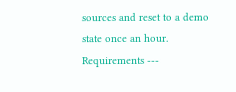sources and reset to a demo state once an hour. Requirements ---